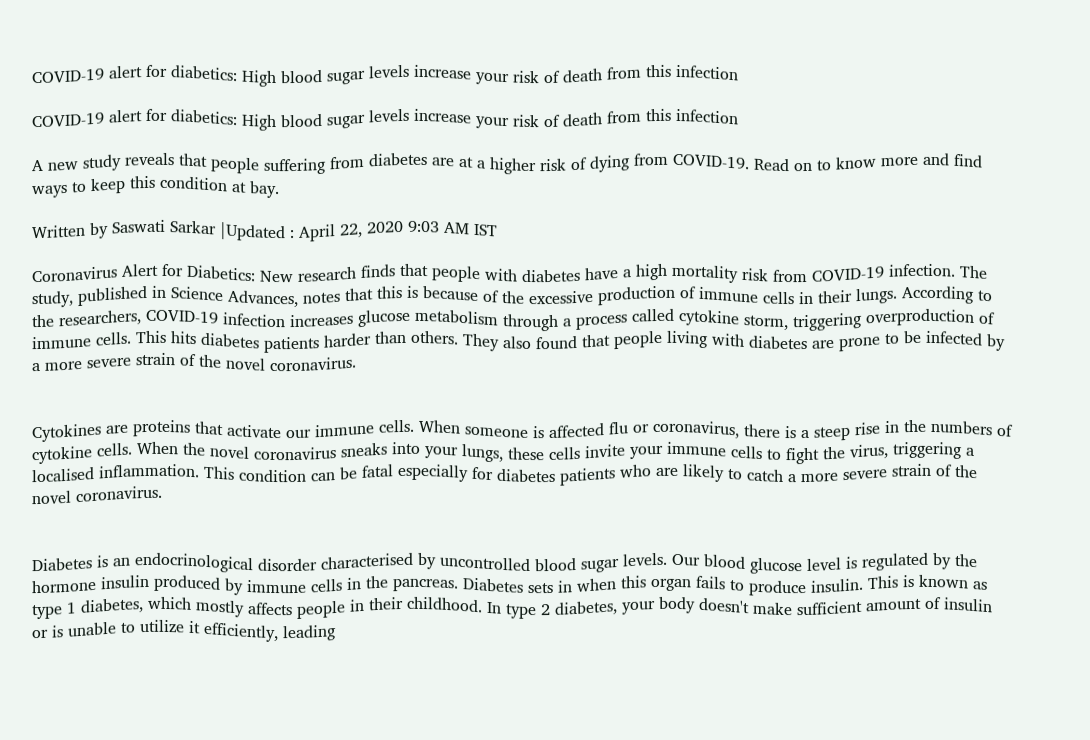COVID-19 alert for diabetics: High blood sugar levels increase your risk of death from this infection

COVID-19 alert for diabetics: High blood sugar levels increase your risk of death from this infection

A new study reveals that people suffering from diabetes are at a higher risk of dying from COVID-19. Read on to know more and find ways to keep this condition at bay.

Written by Saswati Sarkar |Updated : April 22, 2020 9:03 AM IST

Coronavirus Alert for Diabetics: New research finds that people with diabetes have a high mortality risk from COVID-19 infection. The study, published in Science Advances, notes that this is because of the excessive production of immune cells in their lungs. According to the researchers, COVID-19 infection increases glucose metabolism through a process called cytokine storm, triggering overproduction of immune cells. This hits diabetes patients harder than others. They also found that people living with diabetes are prone to be infected by a more severe strain of the novel coronavirus.


Cytokines are proteins that activate our immune cells. When someone is affected flu or coronavirus, there is a steep rise in the numbers of cytokine cells. When the novel coronavirus sneaks into your lungs, these cells invite your immune cells to fight the virus, triggering a localised inflammation. This condition can be fatal especially for diabetes patients who are likely to catch a more severe strain of the novel coronavirus.


Diabetes is an endocrinological disorder characterised by uncontrolled blood sugar levels. Our blood glucose level is regulated by the hormone insulin produced by immune cells in the pancreas. Diabetes sets in when this organ fails to produce insulin. This is known as type 1 diabetes, which mostly affects people in their childhood. In type 2 diabetes, your body doesn't make sufficient amount of insulin or is unable to utilize it efficiently, leading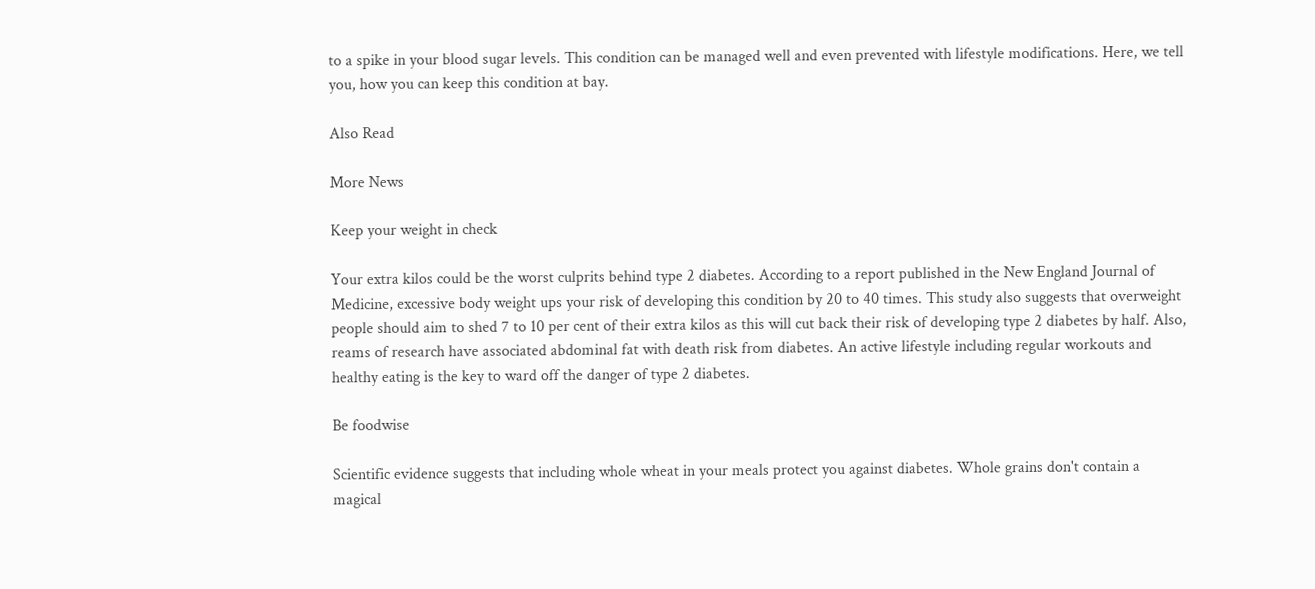to a spike in your blood sugar levels. This condition can be managed well and even prevented with lifestyle modifications. Here, we tell you, how you can keep this condition at bay.

Also Read

More News

Keep your weight in check

Your extra kilos could be the worst culprits behind type 2 diabetes. According to a report published in the New England Journal of Medicine, excessive body weight ups your risk of developing this condition by 20 to 40 times. This study also suggests that overweight people should aim to shed 7 to 10 per cent of their extra kilos as this will cut back their risk of developing type 2 diabetes by half. Also, reams of research have associated abdominal fat with death risk from diabetes. An active lifestyle including regular workouts and healthy eating is the key to ward off the danger of type 2 diabetes.

Be foodwise

Scientific evidence suggests that including whole wheat in your meals protect you against diabetes. Whole grains don't contain a magical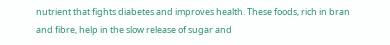nutrient that fights diabetes and improves health. These foods, rich in bran and fibre, help in the slow release of sugar and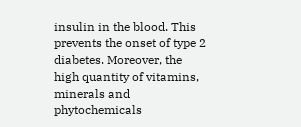insulin in the blood. This prevents the onset of type 2 diabetes. Moreover, the high quantity of vitamins, minerals and phytochemicals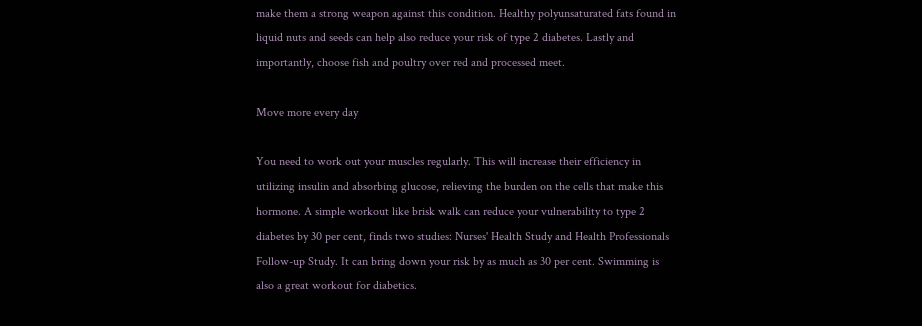make them a strong weapon against this condition. Healthy polyunsaturated fats found in liquid nuts and seeds can help also reduce your risk of type 2 diabetes. Lastly and importantly, choose fish and poultry over red and processed meet.

Move more every day

You need to work out your muscles regularly. This will increase their efficiency in utilizing insulin and absorbing glucose, relieving the burden on the cells that make this hormone. A simple workout like brisk walk can reduce your vulnerability to type 2 diabetes by 30 per cent, finds two studies: Nurses' Health Study and Health Professionals Follow-up Study. It can bring down your risk by as much as 30 per cent. Swimming is also a great workout for diabetics.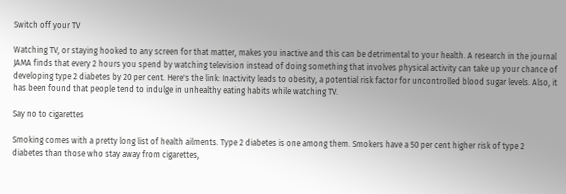Switch off your TV

Watching TV, or staying hooked to any screen for that matter, makes you inactive and this can be detrimental to your health. A research in the journal JAMA finds that every 2 hours you spend by watching television instead of doing something that involves physical activity can take up your chance of developing type 2 diabetes by 20 per cent. Here's the link: Inactivity leads to obesity, a potential risk factor for uncontrolled blood sugar levels. Also, it has been found that people tend to indulge in unhealthy eating habits while watching TV.

Say no to cigarettes

Smoking comes with a pretty long list of health ailments. Type 2 diabetes is one among them. Smokers have a 50 per cent higher risk of type 2 diabetes than those who stay away from cigarettes,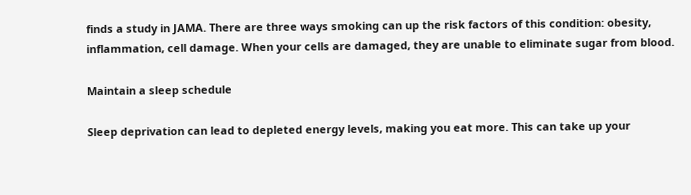finds a study in JAMA. There are three ways smoking can up the risk factors of this condition: obesity, inflammation, cell damage. When your cells are damaged, they are unable to eliminate sugar from blood.

Maintain a sleep schedule

Sleep deprivation can lead to depleted energy levels, making you eat more. This can take up your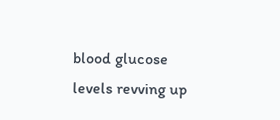blood glucose levels revving up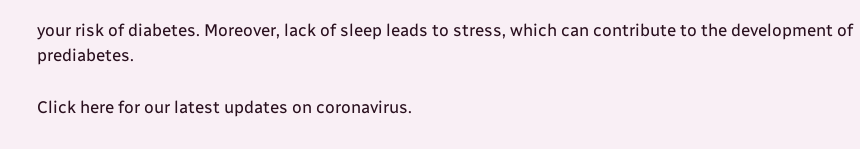your risk of diabetes. Moreover, lack of sleep leads to stress, which can contribute to the development of prediabetes.

Click here for our latest updates on coronavirus.